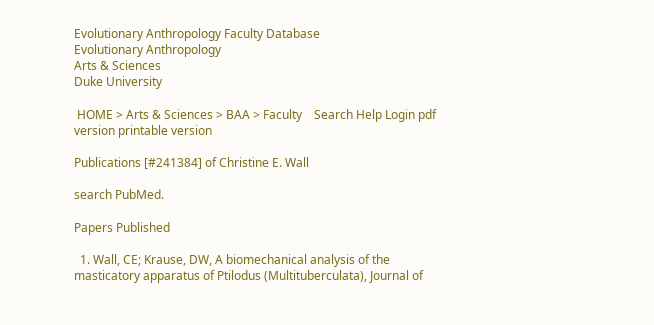Evolutionary Anthropology Faculty Database
Evolutionary Anthropology
Arts & Sciences
Duke University

 HOME > Arts & Sciences > BAA > Faculty    Search Help Login pdf version printable version

Publications [#241384] of Christine E. Wall

search PubMed.

Papers Published

  1. Wall, CE; Krause, DW, A biomechanical analysis of the masticatory apparatus of Ptilodus (Multituberculata), Journal of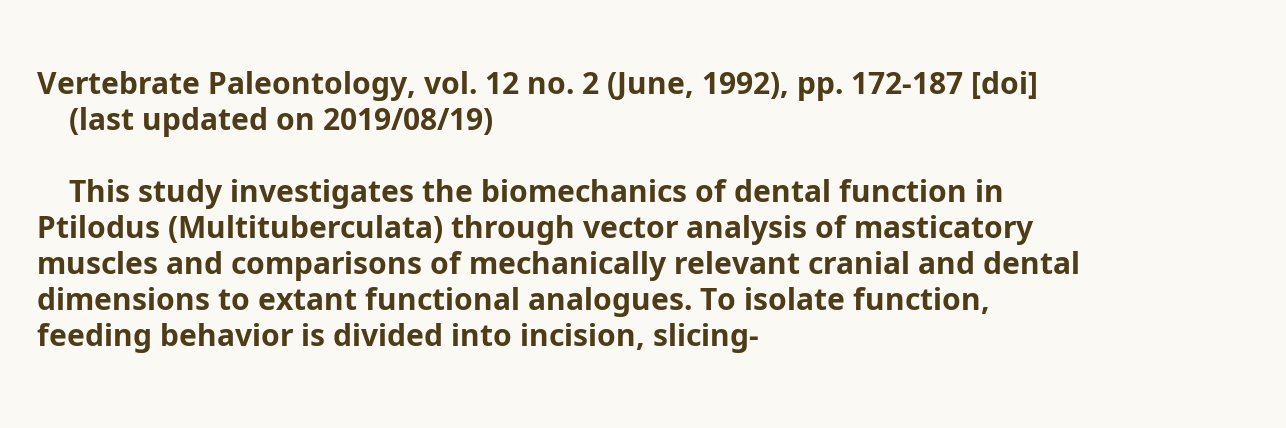Vertebrate Paleontology, vol. 12 no. 2 (June, 1992), pp. 172-187 [doi]
    (last updated on 2019/08/19)

    This study investigates the biomechanics of dental function in Ptilodus (Multituberculata) through vector analysis of masticatory muscles and comparisons of mechanically relevant cranial and dental dimensions to extant functional analogues. To isolate function, feeding behavior is divided into incision, slicing-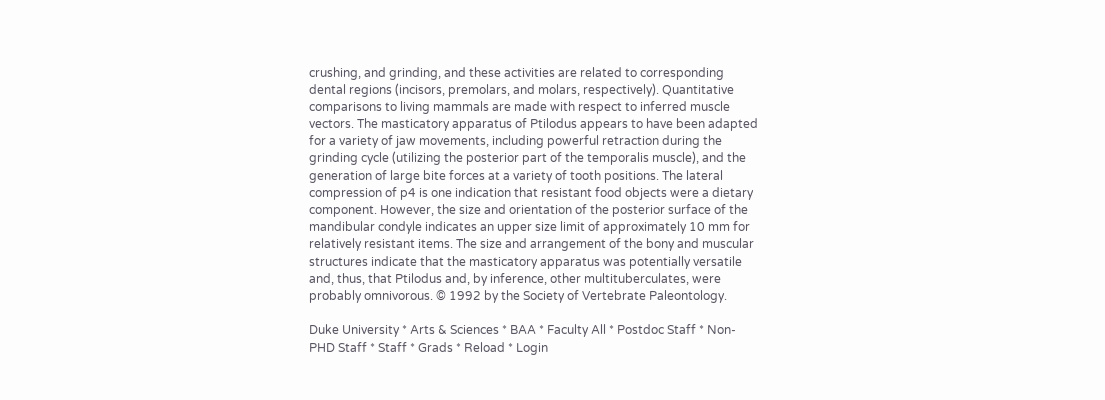crushing, and grinding, and these activities are related to corresponding dental regions (incisors, premolars, and molars, respectively). Quantitative comparisons to living mammals are made with respect to inferred muscle vectors. The masticatory apparatus of Ptilodus appears to have been adapted for a variety of jaw movements, including powerful retraction during the grinding cycle (utilizing the posterior part of the temporalis muscle), and the generation of large bite forces at a variety of tooth positions. The lateral compression of p4 is one indication that resistant food objects were a dietary component. However, the size and orientation of the posterior surface of the mandibular condyle indicates an upper size limit of approximately 10 mm for relatively resistant items. The size and arrangement of the bony and muscular structures indicate that the masticatory apparatus was potentially versatile and, thus, that Ptilodus and, by inference, other multituberculates, were probably omnivorous. © 1992 by the Society of Vertebrate Paleontology.

Duke University * Arts & Sciences * BAA * Faculty All * Postdoc Staff * Non-PHD Staff * Staff * Grads * Reload * Login